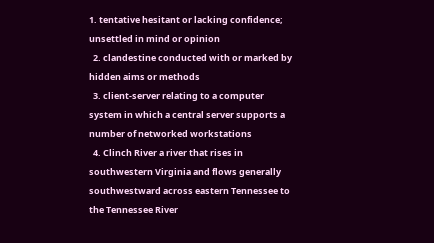1. tentative hesitant or lacking confidence; unsettled in mind or opinion
  2. clandestine conducted with or marked by hidden aims or methods
  3. client-server relating to a computer system in which a central server supports a number of networked workstations
  4. Clinch River a river that rises in southwestern Virginia and flows generally southwestward across eastern Tennessee to the Tennessee River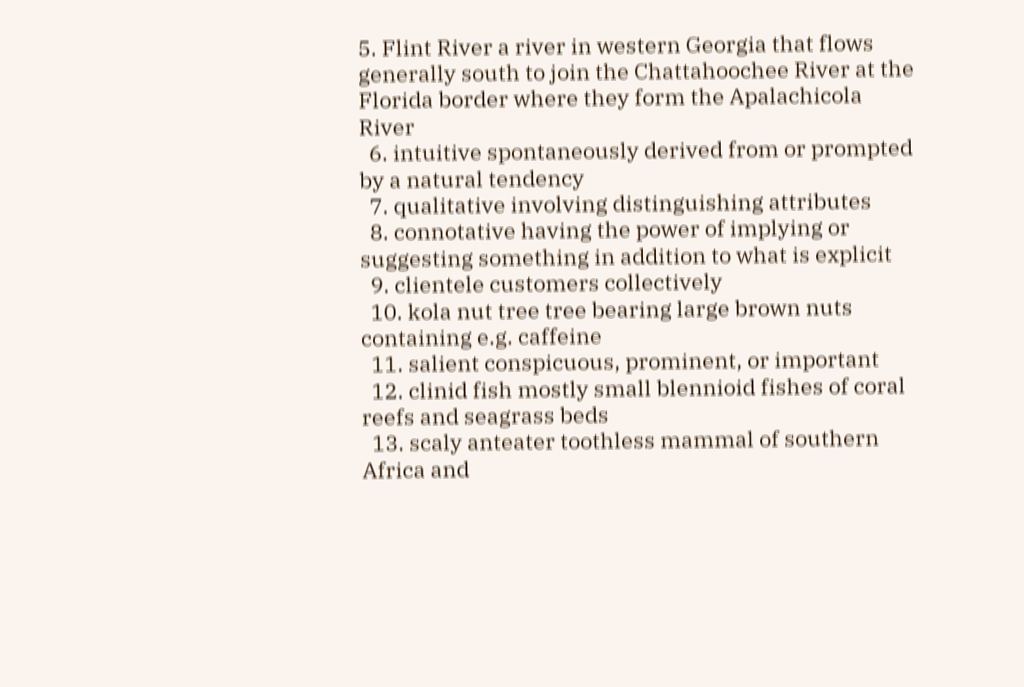5. Flint River a river in western Georgia that flows generally south to join the Chattahoochee River at the Florida border where they form the Apalachicola River
  6. intuitive spontaneously derived from or prompted by a natural tendency
  7. qualitative involving distinguishing attributes
  8. connotative having the power of implying or suggesting something in addition to what is explicit
  9. clientele customers collectively
  10. kola nut tree tree bearing large brown nuts containing e.g. caffeine
  11. salient conspicuous, prominent, or important
  12. clinid fish mostly small blennioid fishes of coral reefs and seagrass beds
  13. scaly anteater toothless mammal of southern Africa and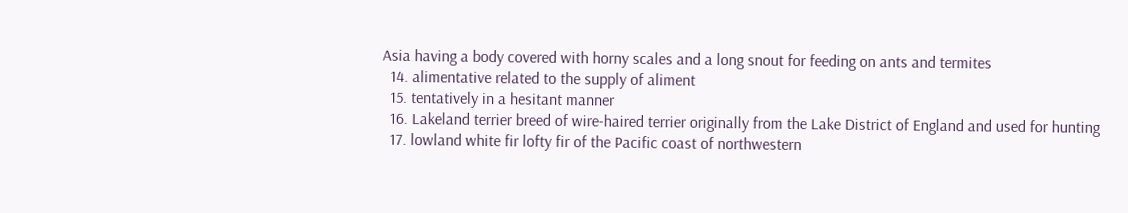Asia having a body covered with horny scales and a long snout for feeding on ants and termites
  14. alimentative related to the supply of aliment
  15. tentatively in a hesitant manner
  16. Lakeland terrier breed of wire-haired terrier originally from the Lake District of England and used for hunting
  17. lowland white fir lofty fir of the Pacific coast of northwestern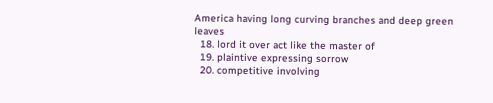America having long curving branches and deep green leaves
  18. lord it over act like the master of
  19. plaintive expressing sorrow
  20. competitive involving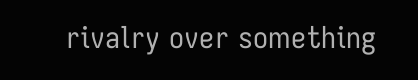rivalry over something